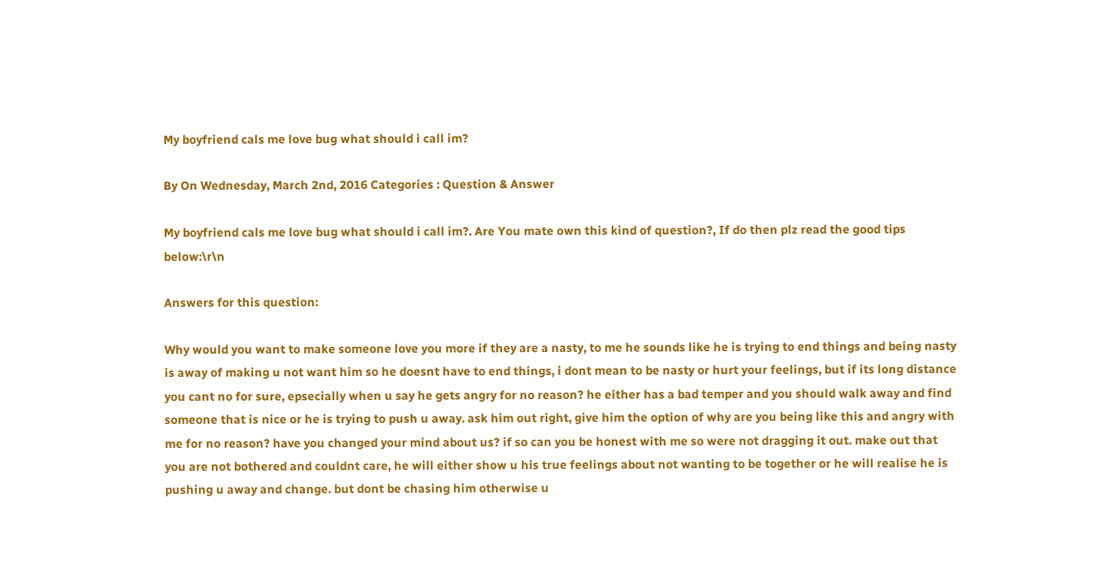My boyfriend cals me love bug what should i call im?

By On Wednesday, March 2nd, 2016 Categories : Question & Answer

My boyfriend cals me love bug what should i call im?. Are You mate own this kind of question?, If do then plz read the good tips below:\r\n

Answers for this question:

Why would you want to make someone love you more if they are a nasty, to me he sounds like he is trying to end things and being nasty is away of making u not want him so he doesnt have to end things, i dont mean to be nasty or hurt your feelings, but if its long distance you cant no for sure, epsecially when u say he gets angry for no reason? he either has a bad temper and you should walk away and find someone that is nice or he is trying to push u away. ask him out right, give him the option of why are you being like this and angry with me for no reason? have you changed your mind about us? if so can you be honest with me so were not dragging it out. make out that you are not bothered and couldnt care, he will either show u his true feelings about not wanting to be together or he will realise he is pushing u away and change. but dont be chasing him otherwise u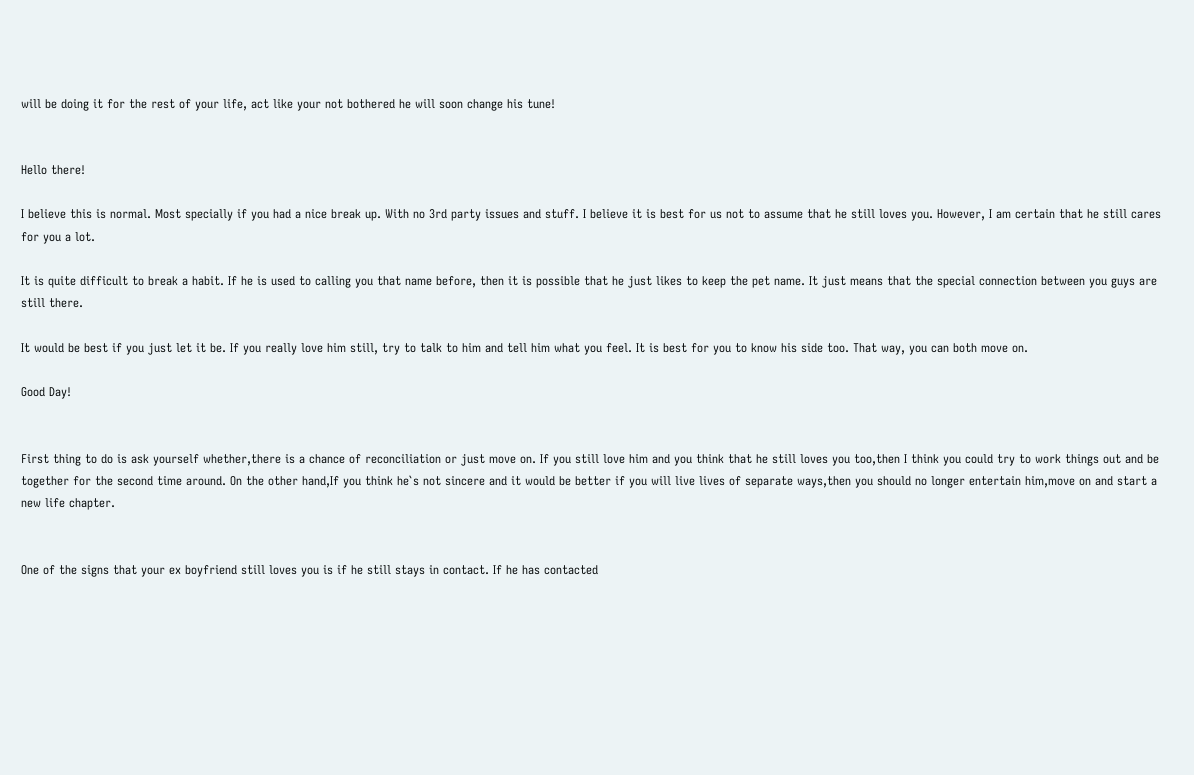will be doing it for the rest of your life, act like your not bothered he will soon change his tune!


Hello there!

I believe this is normal. Most specially if you had a nice break up. With no 3rd party issues and stuff. I believe it is best for us not to assume that he still loves you. However, I am certain that he still cares for you a lot.

It is quite difficult to break a habit. If he is used to calling you that name before, then it is possible that he just likes to keep the pet name. It just means that the special connection between you guys are still there.

It would be best if you just let it be. If you really love him still, try to talk to him and tell him what you feel. It is best for you to know his side too. That way, you can both move on.

Good Day!


First thing to do is ask yourself whether,there is a chance of reconciliation or just move on. If you still love him and you think that he still loves you too,then I think you could try to work things out and be together for the second time around. On the other hand,If you think he`s not sincere and it would be better if you will live lives of separate ways,then you should no longer entertain him,move on and start a new life chapter.


One of the signs that your ex boyfriend still loves you is if he still stays in contact. If he has contacted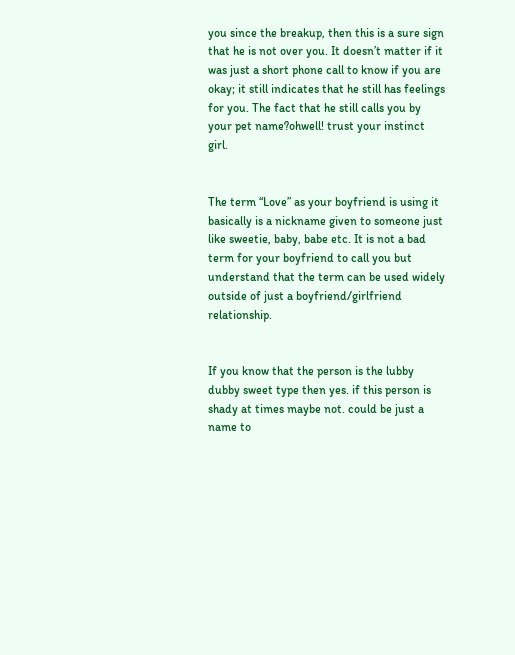you since the breakup, then this is a sure sign that he is not over you. It doesn’t matter if it was just a short phone call to know if you are okay; it still indicates that he still has feelings for you. The fact that he still calls you by your pet name?ohwell! trust your instinct girl.


The term “Love” as your boyfriend is using it basically is a nickname given to someone just like sweetie, baby, babe etc. It is not a bad term for your boyfriend to call you but understand that the term can be used widely outside of just a boyfriend/girlfriend relationship.


If you know that the person is the lubby dubby sweet type then yes. if this person is shady at times maybe not. could be just a name to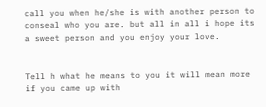call you when he/she is with another person to conseal who you are. but all in all i hope its a sweet person and you enjoy your love.


Tell h what he means to you it will mean more if you came up with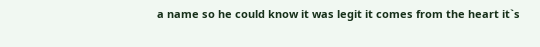a name so he could know it was legit it comes from the heart it`s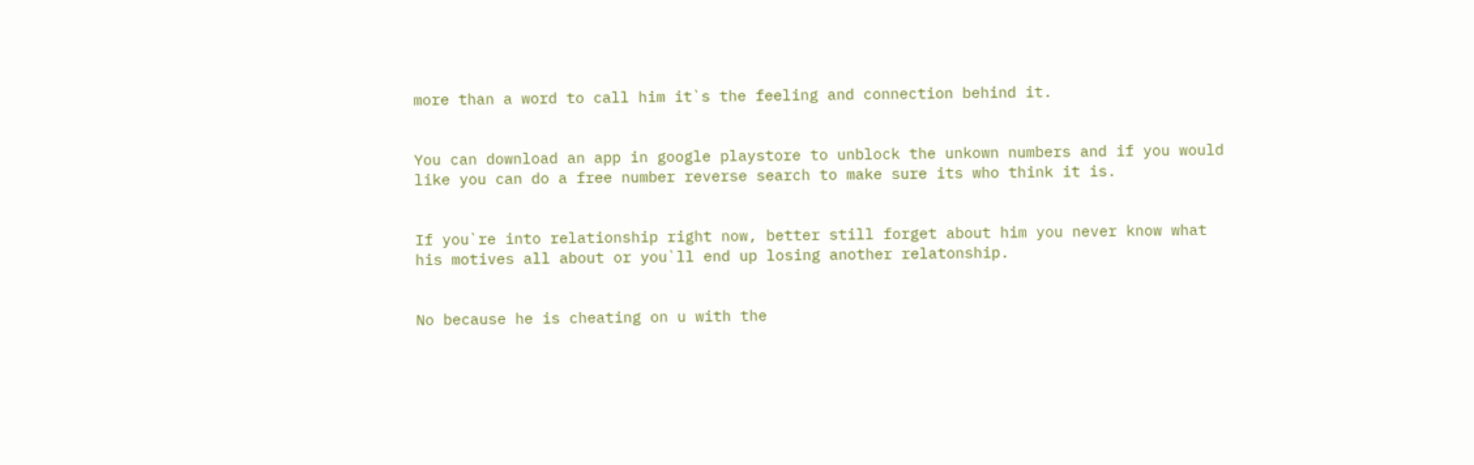more than a word to call him it`s the feeling and connection behind it.


You can download an app in google playstore to unblock the unkown numbers and if you would like you can do a free number reverse search to make sure its who think it is.


If you`re into relationship right now, better still forget about him you never know what his motives all about or you`ll end up losing another relatonship.


No because he is cheating on u with the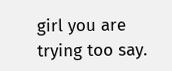girl you are trying too say.